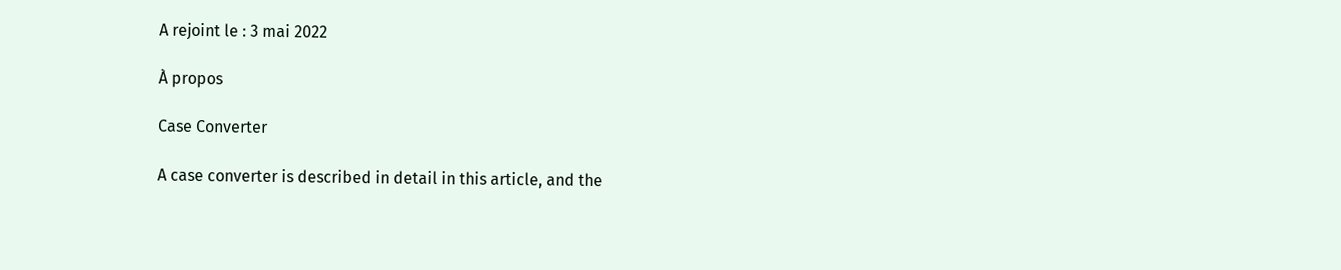A rejoint le : 3 mai 2022

À propos

Case Converter

A case converter is described in detail in this article, and the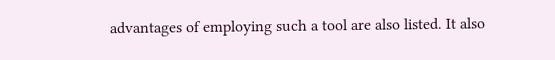advantages of employing such a tool are also listed. It also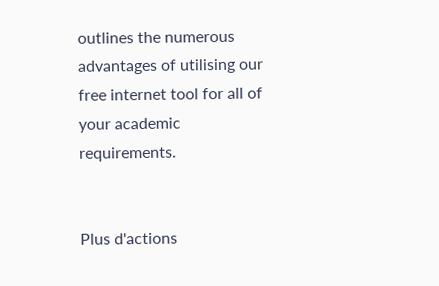outlines the numerous advantages of utilising our free internet tool for all of your academic requirements.


Plus d'actions